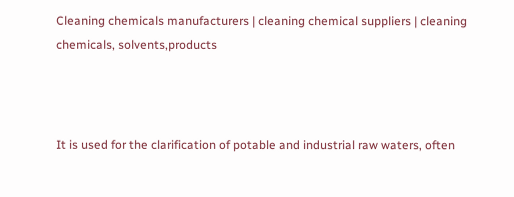Cleaning chemicals manufacturers | cleaning chemical suppliers | cleaning chemicals, solvents,products



It is used for the clarification of potable and industrial raw waters, often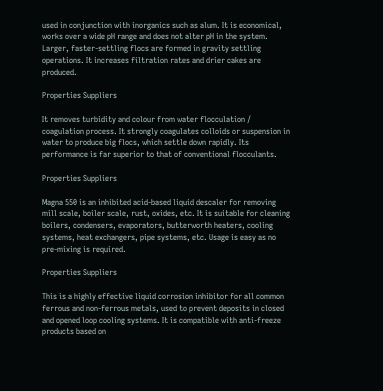used in conjunction with inorganics such as alum. It is economical, works over a wide pH range and does not alter pH in the system. Larger, faster-settling flocs are formed in gravity settling operations. It increases filtration rates and drier cakes are produced.

Properties Suppliers

It removes turbidity and colour from water flocculation / coagulation process. It strongly coagulates colloids or suspension in water to produce big flocs, which settle down rapidly. Its performance is far superior to that of conventional flocculants.

Properties Suppliers

Magna 550 is an inhibited acid-based liquid descaler for removing mill scale, boiler scale, rust, oxides, etc. It is suitable for cleaning boilers, condensers, evaporators, butterworth heaters, cooling systems, heat exchangers, pipe systems, etc. Usage is easy as no pre-mixing is required.

Properties Suppliers

This is a highly effective liquid corrosion inhibitor for all common ferrous and non-ferrous metals, used to prevent deposits in closed and opened loop cooling systems. It is compatible with anti-freeze products based on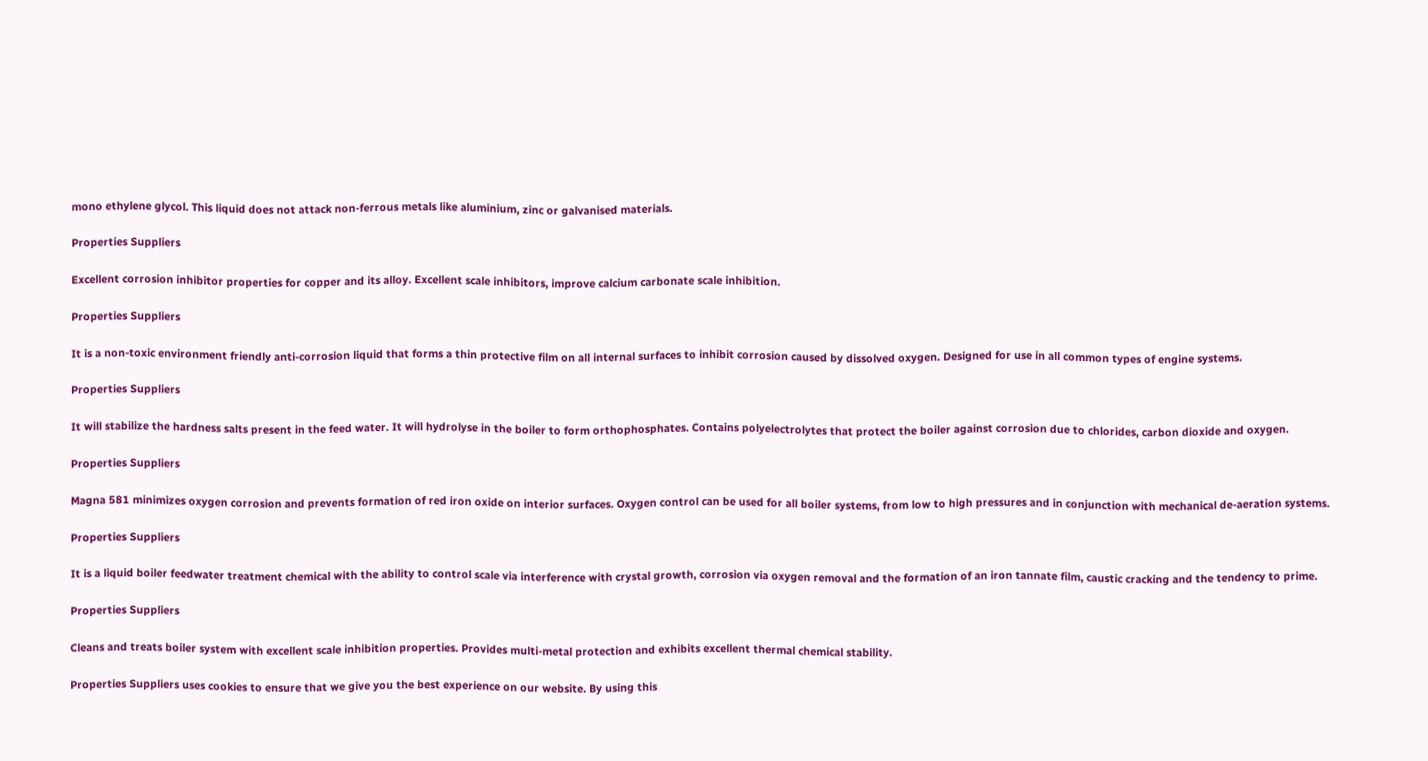mono ethylene glycol. This liquid does not attack non-ferrous metals like aluminium, zinc or galvanised materials.

Properties Suppliers

Excellent corrosion inhibitor properties for copper and its alloy. Excellent scale inhibitors, improve calcium carbonate scale inhibition.

Properties Suppliers

It is a non-toxic environment friendly anti-corrosion liquid that forms a thin protective film on all internal surfaces to inhibit corrosion caused by dissolved oxygen. Designed for use in all common types of engine systems.

Properties Suppliers

It will stabilize the hardness salts present in the feed water. It will hydrolyse in the boiler to form orthophosphates. Contains polyelectrolytes that protect the boiler against corrosion due to chlorides, carbon dioxide and oxygen.

Properties Suppliers

Magna 581 minimizes oxygen corrosion and prevents formation of red iron oxide on interior surfaces. Oxygen control can be used for all boiler systems, from low to high pressures and in conjunction with mechanical de-aeration systems.

Properties Suppliers

It is a liquid boiler feedwater treatment chemical with the ability to control scale via interference with crystal growth, corrosion via oxygen removal and the formation of an iron tannate film, caustic cracking and the tendency to prime.

Properties Suppliers

Cleans and treats boiler system with excellent scale inhibition properties. Provides multi-metal protection and exhibits excellent thermal chemical stability.

Properties Suppliers uses cookies to ensure that we give you the best experience on our website. By using this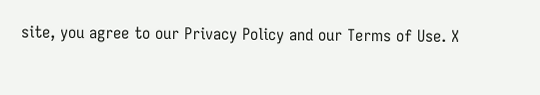site, you agree to our Privacy Policy and our Terms of Use. X